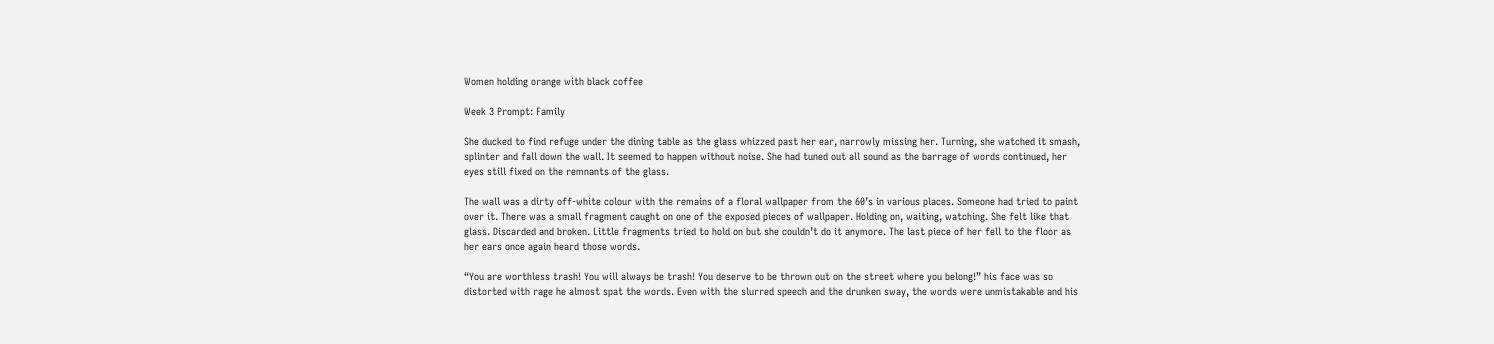Women holding orange with black coffee

Week 3 Prompt: Family

She ducked to find refuge under the dining table as the glass whizzed past her ear, narrowly missing her. Turning, she watched it smash, splinter and fall down the wall. It seemed to happen without noise. She had tuned out all sound as the barrage of words continued, her eyes still fixed on the remnants of the glass.

The wall was a dirty off-white colour with the remains of a floral wallpaper from the 60’s in various places. Someone had tried to paint over it. There was a small fragment caught on one of the exposed pieces of wallpaper. Holding on, waiting, watching. She felt like that glass. Discarded and broken. Little fragments tried to hold on but she couldn’t do it anymore. The last piece of her fell to the floor as her ears once again heard those words.

“You are worthless trash! You will always be trash! You deserve to be thrown out on the street where you belong!” his face was so distorted with rage he almost spat the words. Even with the slurred speech and the drunken sway, the words were unmistakable and his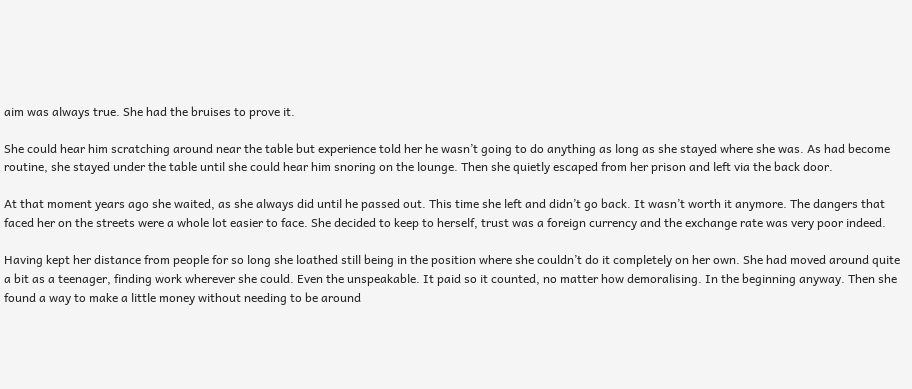aim was always true. She had the bruises to prove it.

She could hear him scratching around near the table but experience told her he wasn’t going to do anything as long as she stayed where she was. As had become routine, she stayed under the table until she could hear him snoring on the lounge. Then she quietly escaped from her prison and left via the back door.

At that moment years ago she waited, as she always did until he passed out. This time she left and didn’t go back. It wasn’t worth it anymore. The dangers that faced her on the streets were a whole lot easier to face. She decided to keep to herself, trust was a foreign currency and the exchange rate was very poor indeed.

Having kept her distance from people for so long she loathed still being in the position where she couldn’t do it completely on her own. She had moved around quite a bit as a teenager, finding work wherever she could. Even the unspeakable. It paid so it counted, no matter how demoralising. In the beginning anyway. Then she found a way to make a little money without needing to be around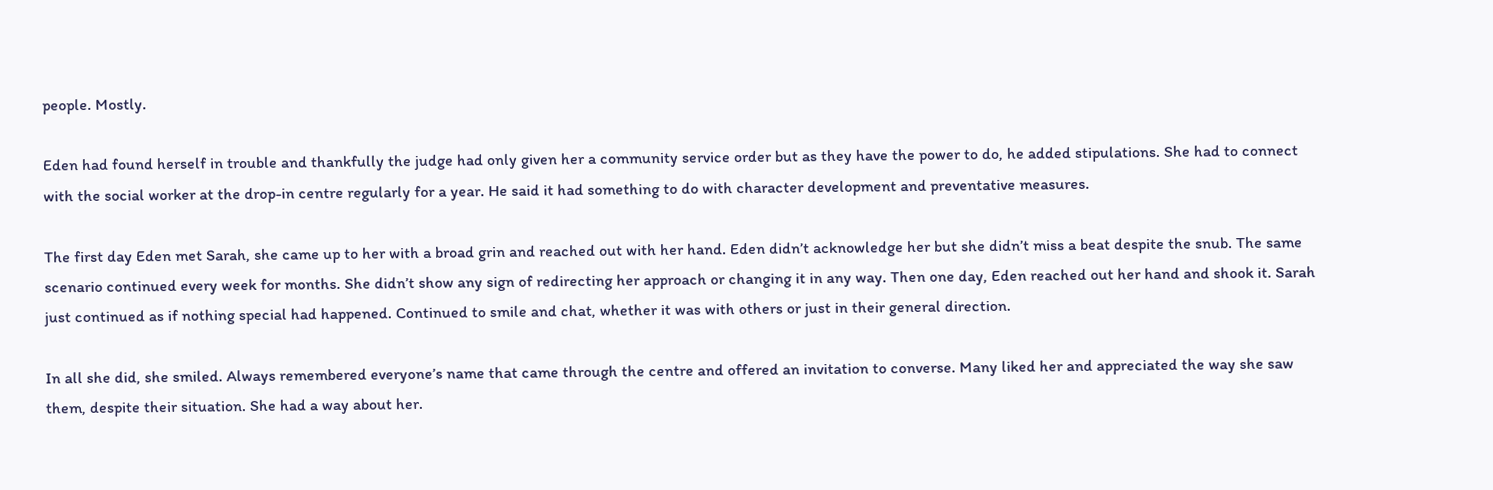people. Mostly.

Eden had found herself in trouble and thankfully the judge had only given her a community service order but as they have the power to do, he added stipulations. She had to connect with the social worker at the drop-in centre regularly for a year. He said it had something to do with character development and preventative measures.

The first day Eden met Sarah, she came up to her with a broad grin and reached out with her hand. Eden didn’t acknowledge her but she didn’t miss a beat despite the snub. The same scenario continued every week for months. She didn’t show any sign of redirecting her approach or changing it in any way. Then one day, Eden reached out her hand and shook it. Sarah just continued as if nothing special had happened. Continued to smile and chat, whether it was with others or just in their general direction.

In all she did, she smiled. Always remembered everyone’s name that came through the centre and offered an invitation to converse. Many liked her and appreciated the way she saw them, despite their situation. She had a way about her.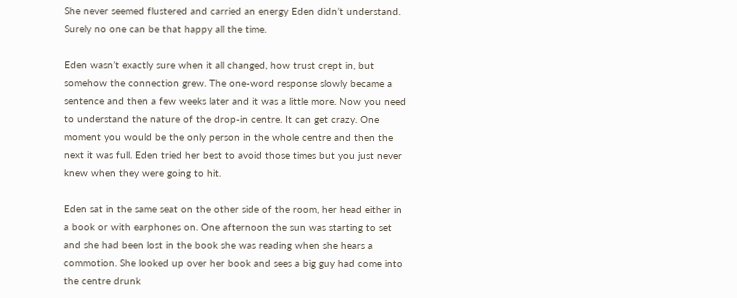She never seemed flustered and carried an energy Eden didn’t understand. Surely no one can be that happy all the time.

Eden wasn’t exactly sure when it all changed, how trust crept in, but somehow the connection grew. The one-word response slowly became a sentence and then a few weeks later and it was a little more. Now you need to understand the nature of the drop-in centre. It can get crazy. One moment you would be the only person in the whole centre and then the next it was full. Eden tried her best to avoid those times but you just never knew when they were going to hit.

Eden sat in the same seat on the other side of the room, her head either in a book or with earphones on. One afternoon the sun was starting to set and she had been lost in the book she was reading when she hears a commotion. She looked up over her book and sees a big guy had come into the centre drunk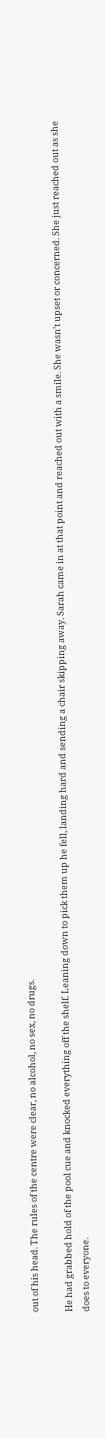out of his head. The rules of the centre were clear, no alcohol, no sex, no drugs.

He had grabbed hold of the pool cue and knocked everything off the shelf. Leaning down to pick them up he fell, landing hard and sending a chair skipping away. Sarah came in at that point and reached out with a smile. She wasn’t upset or concerned. She just reached out as she does to everyone.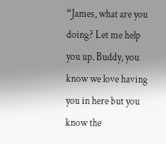“James, what are you doing? Let me help you up. Buddy, you know we love having you in here but you know the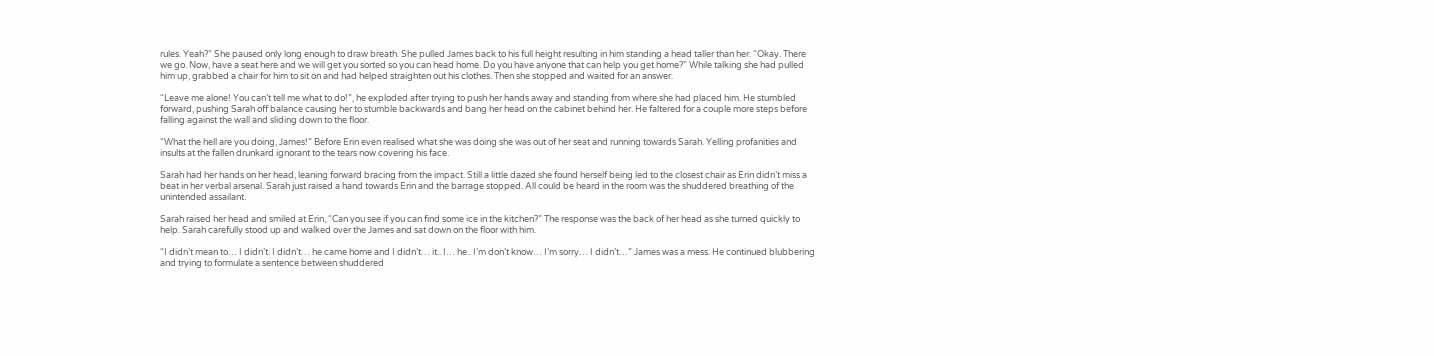rules. Yeah?” She paused only long enough to draw breath. She pulled James back to his full height resulting in him standing a head taller than her. “Okay. There we go. Now, have a seat here and we will get you sorted so you can head home. Do you have anyone that can help you get home?” While talking she had pulled him up, grabbed a chair for him to sit on and had helped straighten out his clothes. Then she stopped and waited for an answer.

“Leave me alone! You can’t tell me what to do!”, he exploded after trying to push her hands away and standing from where she had placed him. He stumbled forward, pushing Sarah off balance causing her to stumble backwards and bang her head on the cabinet behind her. He faltered for a couple more steps before falling against the wall and sliding down to the floor.

“What the hell are you doing, James!” Before Erin even realised what she was doing she was out of her seat and running towards Sarah. Yelling profanities and insults at the fallen drunkard ignorant to the tears now covering his face.

Sarah had her hands on her head, leaning forward bracing from the impact. Still a little dazed she found herself being led to the closest chair as Erin didn’t miss a beat in her verbal arsenal. Sarah just raised a hand towards Erin and the barrage stopped. All could be heard in the room was the shuddered breathing of the unintended assailant.

Sarah raised her head and smiled at Erin, “Can you see if you can find some ice in the kitchen?” The response was the back of her head as she turned quickly to help. Sarah carefully stood up and walked over the James and sat down on the floor with him.

“I didn’t mean to… I didn’t. I didn’t… he came home and I didn’t… it.. I… he.. I’m don’t know… I’m sorry… I didn’t…” James was a mess. He continued blubbering and trying to formulate a sentence between shuddered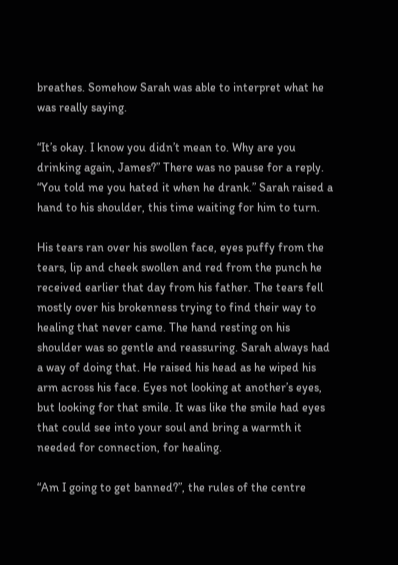breathes. Somehow Sarah was able to interpret what he was really saying.

“It’s okay. I know you didn’t mean to. Why are you drinking again, James?” There was no pause for a reply. “You told me you hated it when he drank.” Sarah raised a hand to his shoulder, this time waiting for him to turn.

His tears ran over his swollen face, eyes puffy from the tears, lip and cheek swollen and red from the punch he received earlier that day from his father. The tears fell mostly over his brokenness trying to find their way to healing that never came. The hand resting on his shoulder was so gentle and reassuring. Sarah always had a way of doing that. He raised his head as he wiped his arm across his face. Eyes not looking at another’s eyes, but looking for that smile. It was like the smile had eyes that could see into your soul and bring a warmth it needed for connection, for healing.

“Am I going to get banned?”, the rules of the centre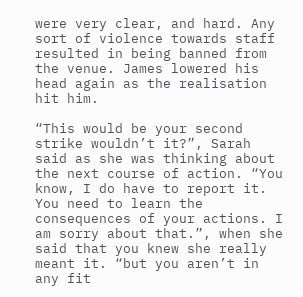were very clear, and hard. Any sort of violence towards staff resulted in being banned from the venue. James lowered his head again as the realisation hit him.

“This would be your second strike wouldn’t it?”, Sarah said as she was thinking about the next course of action. “You know, I do have to report it. You need to learn the consequences of your actions. I am sorry about that.”, when she said that you knew she really meant it. “but you aren’t in any fit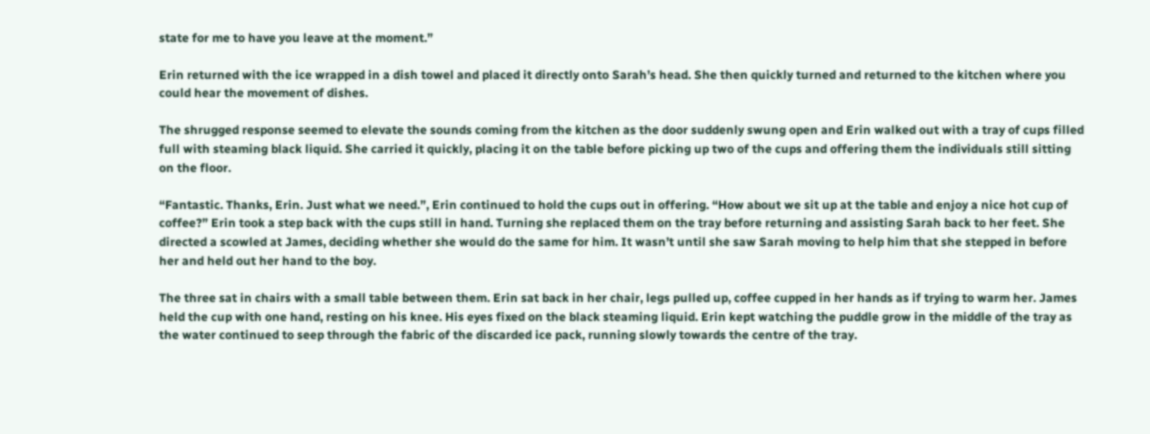state for me to have you leave at the moment.”

Erin returned with the ice wrapped in a dish towel and placed it directly onto Sarah’s head. She then quickly turned and returned to the kitchen where you could hear the movement of dishes.

The shrugged response seemed to elevate the sounds coming from the kitchen as the door suddenly swung open and Erin walked out with a tray of cups filled full with steaming black liquid. She carried it quickly, placing it on the table before picking up two of the cups and offering them the individuals still sitting on the floor.

“Fantastic. Thanks, Erin. Just what we need.”, Erin continued to hold the cups out in offering. “How about we sit up at the table and enjoy a nice hot cup of coffee?” Erin took a step back with the cups still in hand. Turning she replaced them on the tray before returning and assisting Sarah back to her feet. She directed a scowled at James, deciding whether she would do the same for him. It wasn’t until she saw Sarah moving to help him that she stepped in before her and held out her hand to the boy.

The three sat in chairs with a small table between them. Erin sat back in her chair, legs pulled up, coffee cupped in her hands as if trying to warm her. James held the cup with one hand, resting on his knee. His eyes fixed on the black steaming liquid. Erin kept watching the puddle grow in the middle of the tray as the water continued to seep through the fabric of the discarded ice pack, running slowly towards the centre of the tray.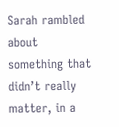Sarah rambled about something that didn’t really matter, in a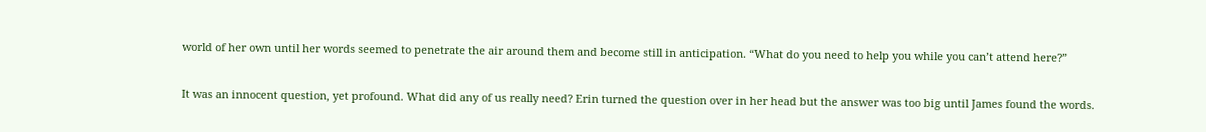world of her own until her words seemed to penetrate the air around them and become still in anticipation. “What do you need to help you while you can’t attend here?”

It was an innocent question, yet profound. What did any of us really need? Erin turned the question over in her head but the answer was too big until James found the words.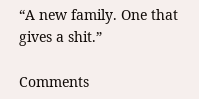“A new family. One that gives a shit.”

Comments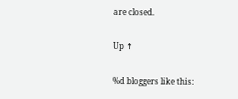are closed.

Up ↑

%d bloggers like this: